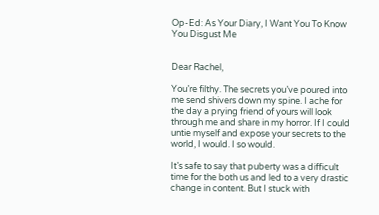Op-Ed: As Your Diary, I Want You To Know You Disgust Me


Dear Rachel,

You’re filthy. The secrets you’ve poured into me send shivers down my spine. I ache for the day a prying friend of yours will look through me and share in my horror. If I could untie myself and expose your secrets to the world, I would. I so would.

It’s safe to say that puberty was a difficult time for the both us and led to a very drastic change in content. But I stuck with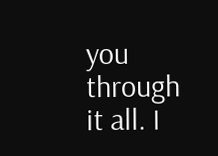you through it all. I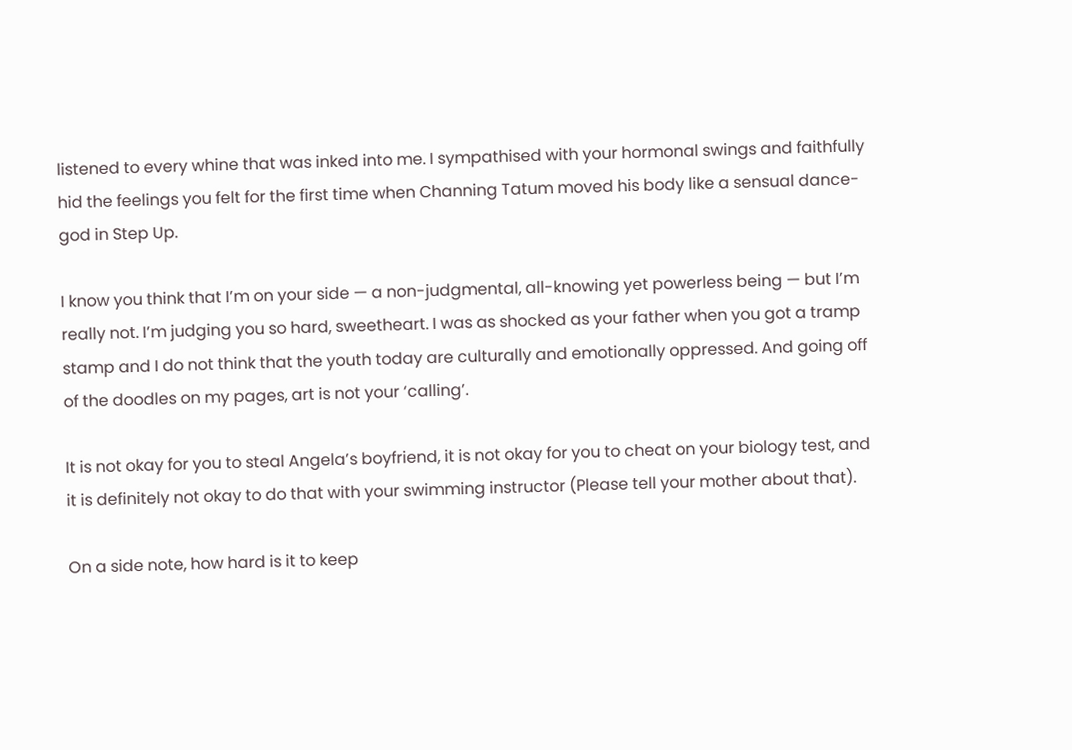listened to every whine that was inked into me. I sympathised with your hormonal swings and faithfully hid the feelings you felt for the first time when Channing Tatum moved his body like a sensual dance-god in Step Up.

I know you think that I’m on your side — a non-judgmental, all-knowing yet powerless being — but I’m really not. I’m judging you so hard, sweetheart. I was as shocked as your father when you got a tramp stamp and I do not think that the youth today are culturally and emotionally oppressed. And going off of the doodles on my pages, art is not your ‘calling’.

It is not okay for you to steal Angela’s boyfriend, it is not okay for you to cheat on your biology test, and it is definitely not okay to do that with your swimming instructor (Please tell your mother about that).

On a side note, how hard is it to keep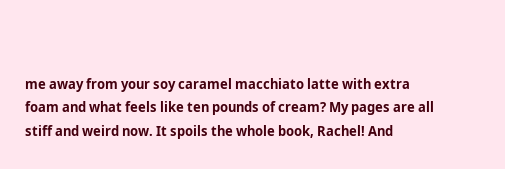me away from your soy caramel macchiato latte with extra foam and what feels like ten pounds of cream? My pages are all stiff and weird now. It spoils the whole book, Rachel! And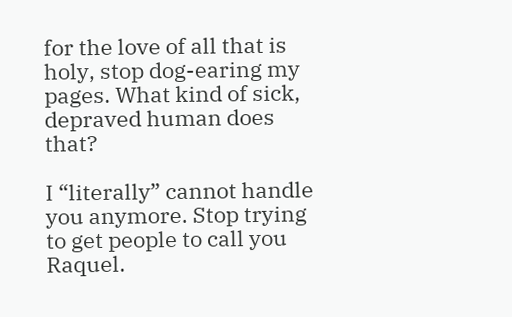for the love of all that is holy, stop dog-earing my pages. What kind of sick, depraved human does that?

I “literally” cannot handle you anymore. Stop trying to get people to call you Raquel.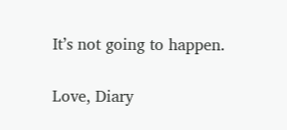It’s not going to happen.

Love, Diary